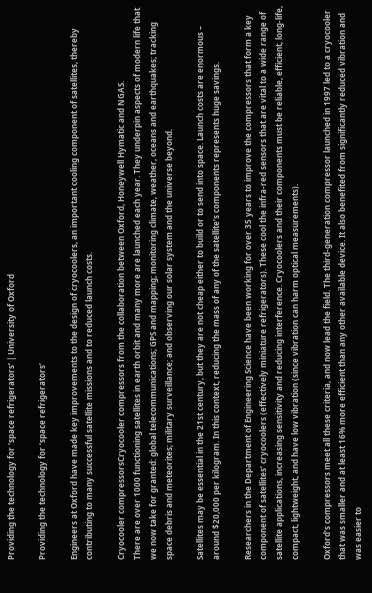Providing the technology for ‘space refrigerators’ | University of Oxford

Providing the technology for ‘space refrigerators’

Engineers at Oxford have made key improvements to the design of cryocoolers, an important cooling component of satellites, thereby contributing to many successful satellite missions and to reduced launch costs.

Cryocooler compressorsCryocooler compressors from the collaboration between Oxford, Honeywell Hymatic and NGAS.
There are over 1000 functioning satellites in earth orbit and many more are launched each year. They underpin aspects of modern life that we now take for granted: global telecommunications; GPS and mapping; monitoring climate, weather, oceans and earthquakes; tracking space debris and meteorites; military surveillance; and observing our solar system and the universe beyond.

Satellites may be essential in the 21st century, but they are not cheap either to build or to send into space. Launch costs are enormous – around $20,000 per kilogram. In this context, reducing the mass of any of the satellite’s components represents huge savings.

Researchers in the Department of Engineering Science have been working for over 35 years to improve the compressors that form a key component of satellites’ cryocoolers (effectively miniature refrigerators). These cool the infra-red sensors that are vital to a wide range of satellite applications, increasing sensitivity and reducing interference. Cryocoolers and their components must be reliable, efficient, long-life, compact, lightweight, and have low vibration (since vibration can harm optical measurements).

Oxford’s compressors meet all these criteria, and now lead the field. The third-generation compressor launched in 1997 led to a cryocooler that was smaller and at least 16% more efficient than any other available device. It also benefited from significantly reduced vibration and was easier to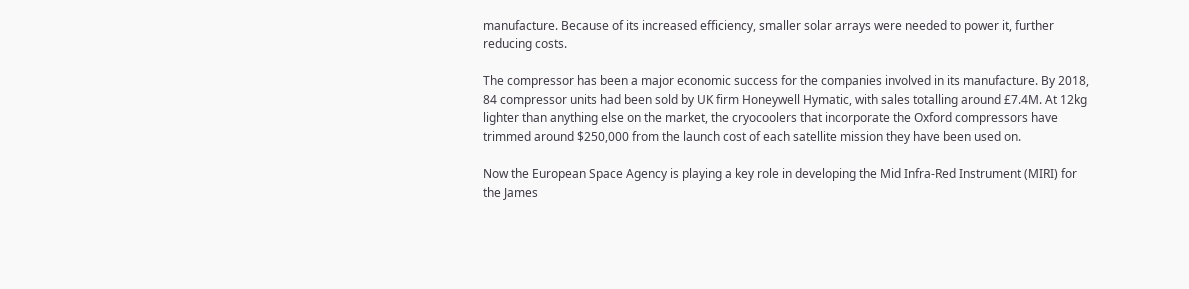manufacture. Because of its increased efficiency, smaller solar arrays were needed to power it, further reducing costs.

The compressor has been a major economic success for the companies involved in its manufacture. By 2018, 84 compressor units had been sold by UK firm Honeywell Hymatic, with sales totalling around £7.4M. At 12kg lighter than anything else on the market, the cryocoolers that incorporate the Oxford compressors have trimmed around $250,000 from the launch cost of each satellite mission they have been used on.

Now the European Space Agency is playing a key role in developing the Mid Infra-Red Instrument (MIRI) for the James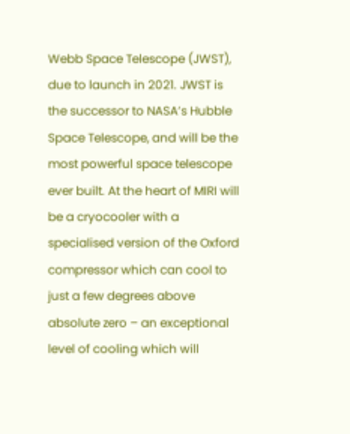Webb Space Telescope (JWST), due to launch in 2021. JWST is the successor to NASA’s Hubble Space Telescope, and will be the most powerful space telescope ever built. At the heart of MIRI will be a cryocooler with a specialised version of the Oxford compressor which can cool to just a few degrees above absolute zero – an exceptional level of cooling which will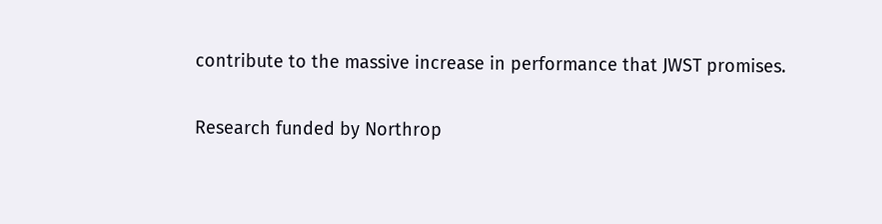contribute to the massive increase in performance that JWST promises.

Research funded by Northrop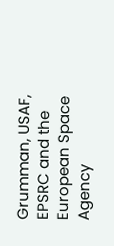Grumman, USAF, EPSRC and the European Space Agency